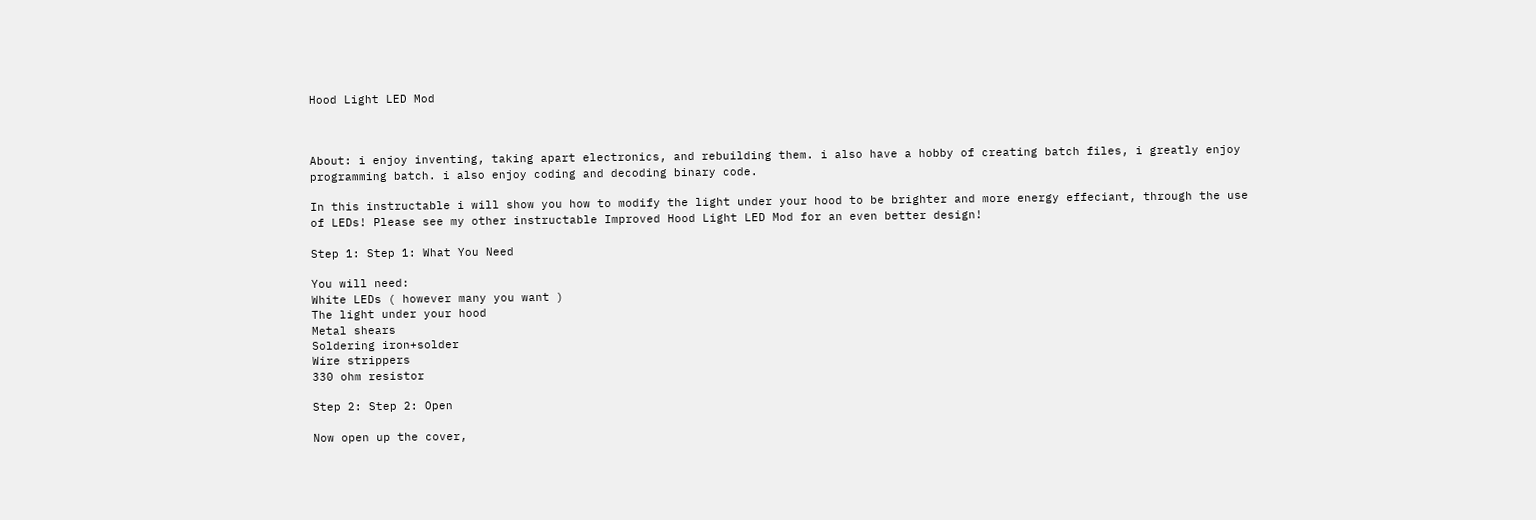Hood Light LED Mod



About: i enjoy inventing, taking apart electronics, and rebuilding them. i also have a hobby of creating batch files, i greatly enjoy programming batch. i also enjoy coding and decoding binary code.

In this instructable i will show you how to modify the light under your hood to be brighter and more energy effeciant, through the use of LEDs! Please see my other instructable Improved Hood Light LED Mod for an even better design!

Step 1: Step 1: What You Need

You will need:
White LEDs ( however many you want )
The light under your hood
Metal shears
Soldering iron+solder
Wire strippers
330 ohm resistor

Step 2: Step 2: Open

Now open up the cover,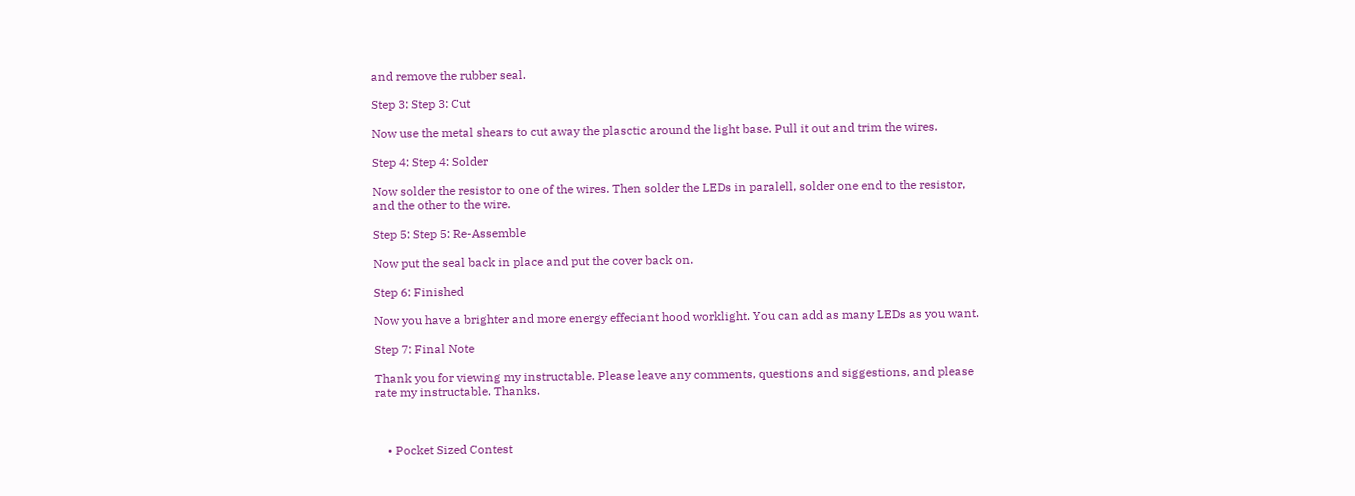and remove the rubber seal.

Step 3: Step 3: Cut

Now use the metal shears to cut away the plasctic around the light base. Pull it out and trim the wires.

Step 4: Step 4: Solder

Now solder the resistor to one of the wires. Then solder the LEDs in paralell, solder one end to the resistor, and the other to the wire.

Step 5: Step 5: Re-Assemble

Now put the seal back in place and put the cover back on.

Step 6: Finished

Now you have a brighter and more energy effeciant hood worklight. You can add as many LEDs as you want.

Step 7: Final Note

Thank you for viewing my instructable. Please leave any comments, questions and siggestions, and please rate my instructable. Thanks.



    • Pocket Sized Contest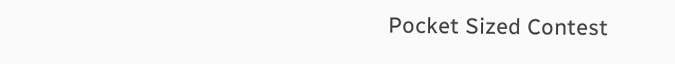Pocket Sized Contest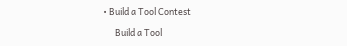• Build a Tool Contest

      Build a Tool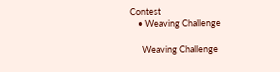Contest
    • Weaving Challenge

      Weaving Challenge